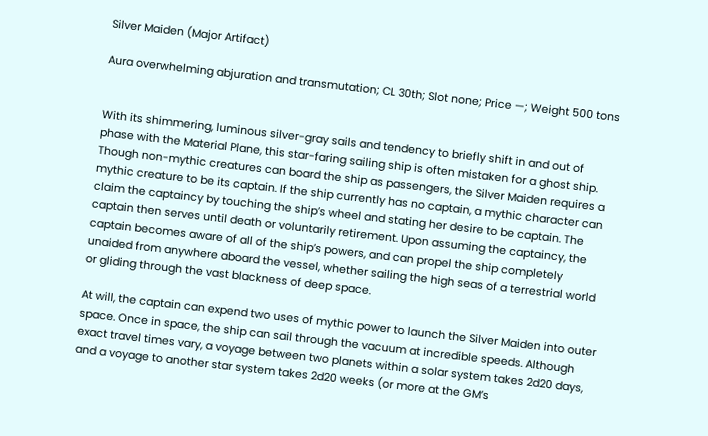Silver Maiden (Major Artifact)

Aura overwhelming abjuration and transmutation; CL 30th; Slot none; Price —; Weight 500 tons


With its shimmering, luminous silver-gray sails and tendency to briefly shift in and out of phase with the Material Plane, this star-faring sailing ship is often mistaken for a ghost ship. Though non-mythic creatures can board the ship as passengers, the Silver Maiden requires a mythic creature to be its captain. If the ship currently has no captain, a mythic character can claim the captaincy by touching the ship’s wheel and stating her desire to be captain. The captain then serves until death or voluntarily retirement. Upon assuming the captaincy, the captain becomes aware of all of the ship’s powers, and can propel the ship completely unaided from anywhere aboard the vessel, whether sailing the high seas of a terrestrial world or gliding through the vast blackness of deep space.

At will, the captain can expend two uses of mythic power to launch the Silver Maiden into outer space. Once in space, the ship can sail through the vacuum at incredible speeds. Although exact travel times vary, a voyage between two planets within a solar system takes 2d20 days, and a voyage to another star system takes 2d20 weeks (or more at the GM’s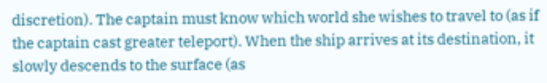discretion). The captain must know which world she wishes to travel to (as if the captain cast greater teleport). When the ship arrives at its destination, it slowly descends to the surface (as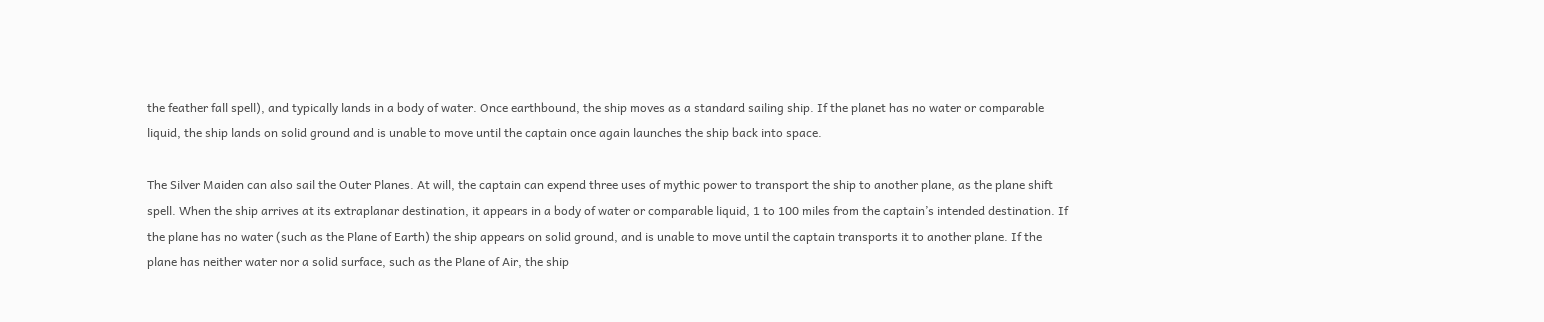the feather fall spell), and typically lands in a body of water. Once earthbound, the ship moves as a standard sailing ship. If the planet has no water or comparable liquid, the ship lands on solid ground and is unable to move until the captain once again launches the ship back into space.

The Silver Maiden can also sail the Outer Planes. At will, the captain can expend three uses of mythic power to transport the ship to another plane, as the plane shift spell. When the ship arrives at its extraplanar destination, it appears in a body of water or comparable liquid, 1 to 100 miles from the captain’s intended destination. If the plane has no water (such as the Plane of Earth) the ship appears on solid ground, and is unable to move until the captain transports it to another plane. If the plane has neither water nor a solid surface, such as the Plane of Air, the ship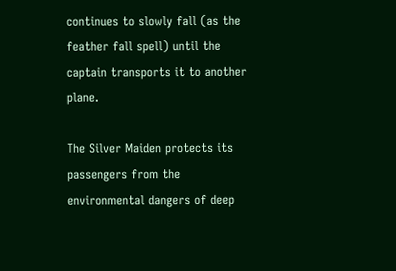continues to slowly fall (as the feather fall spell) until the captain transports it to another plane.

The Silver Maiden protects its passengers from the environmental dangers of deep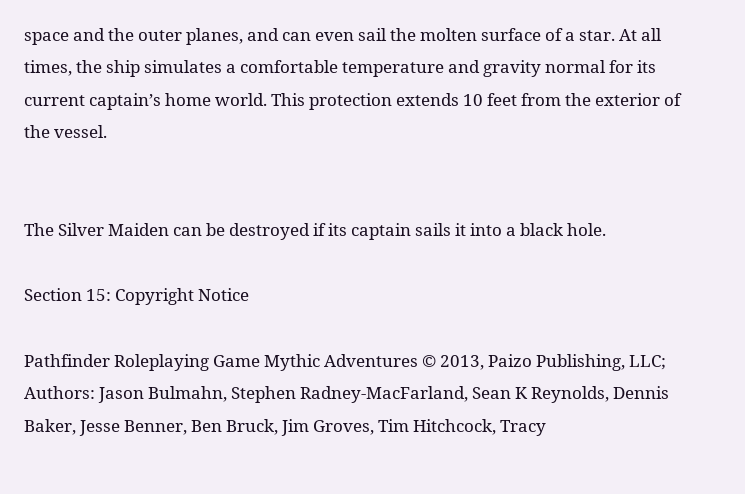space and the outer planes, and can even sail the molten surface of a star. At all times, the ship simulates a comfortable temperature and gravity normal for its current captain’s home world. This protection extends 10 feet from the exterior of the vessel.


The Silver Maiden can be destroyed if its captain sails it into a black hole.

Section 15: Copyright Notice

Pathfinder Roleplaying Game Mythic Adventures © 2013, Paizo Publishing, LLC; Authors: Jason Bulmahn, Stephen Radney-MacFarland, Sean K Reynolds, Dennis Baker, Jesse Benner, Ben Bruck, Jim Groves, Tim Hitchcock, Tracy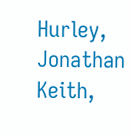Hurley, Jonathan Keith,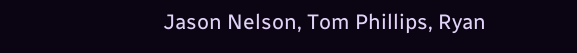Jason Nelson, Tom Phillips, Ryan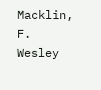Macklin, F. Wesley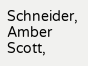Schneider, Amber Scott,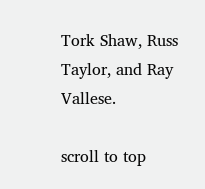Tork Shaw, Russ Taylor, and Ray Vallese.

scroll to top